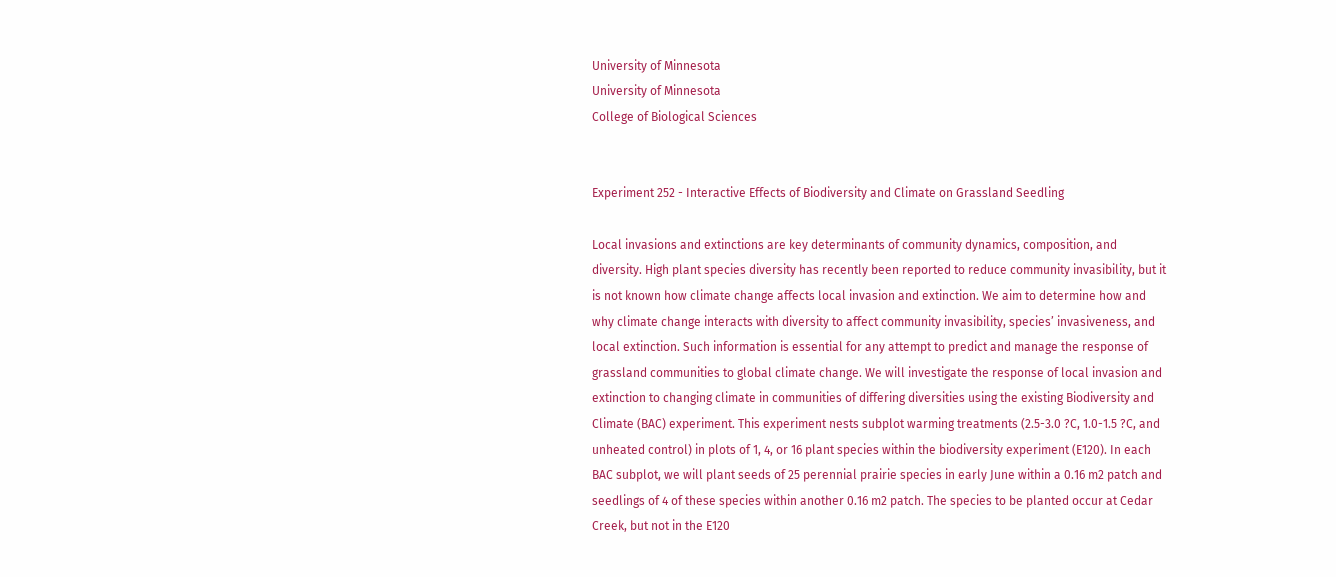University of Minnesota
University of Minnesota
College of Biological Sciences


Experiment 252 - Interactive Effects of Biodiversity and Climate on Grassland Seedling

Local invasions and extinctions are key determinants of community dynamics, composition, and diversity. High plant species diversity has recently been reported to reduce community invasibility, but it is not known how climate change affects local invasion and extinction. We aim to determine how and why climate change interacts with diversity to affect community invasibility, species’ invasiveness, and local extinction. Such information is essential for any attempt to predict and manage the response of grassland communities to global climate change. We will investigate the response of local invasion and extinction to changing climate in communities of differing diversities using the existing Biodiversity and Climate (BAC) experiment. This experiment nests subplot warming treatments (2.5-3.0 ?C, 1.0-1.5 ?C, and unheated control) in plots of 1, 4, or 16 plant species within the biodiversity experiment (E120). In each BAC subplot, we will plant seeds of 25 perennial prairie species in early June within a 0.16 m2 patch and seedlings of 4 of these species within another 0.16 m2 patch. The species to be planted occur at Cedar Creek, but not in the E120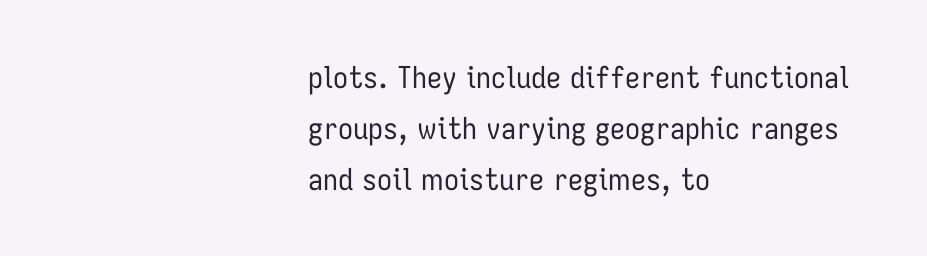plots. They include different functional groups, with varying geographic ranges and soil moisture regimes, to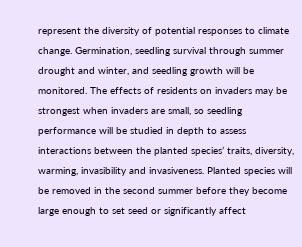represent the diversity of potential responses to climate change. Germination, seedling survival through summer drought and winter, and seedling growth will be monitored. The effects of residents on invaders may be strongest when invaders are small, so seedling performance will be studied in depth to assess interactions between the planted species’ traits, diversity, warming, invasibility and invasiveness. Planted species will be removed in the second summer before they become large enough to set seed or significantly affect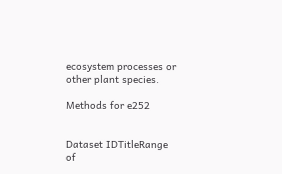ecosystem processes or other plant species.

Methods for e252


Dataset IDTitleRange of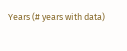Years (# years with data)